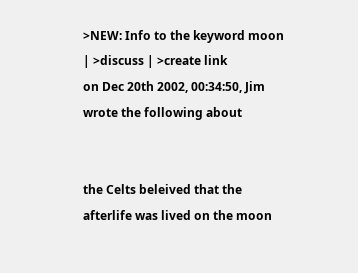>NEW: Info to the keyword moon | >discuss | >create link
on Dec 20th 2002, 00:34:50, Jim wrote the following about


the Celts beleived that the afterlife was lived on the moon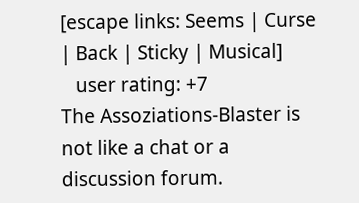[escape links: Seems | Curse | Back | Sticky | Musical]
   user rating: +7
The Assoziations-Blaster is not like a chat or a discussion forum.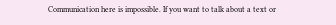Communication here is impossible. If you want to talk about a text or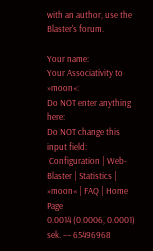with an author, use the Blaster's forum.

Your name:
Your Associativity to »moon«:
Do NOT enter anything here:
Do NOT change this input field:
 Configuration | Web-Blaster | Statistics | »moon« | FAQ | Home Page
0.0014 (0.0006, 0.0001) sek. –– 65496968